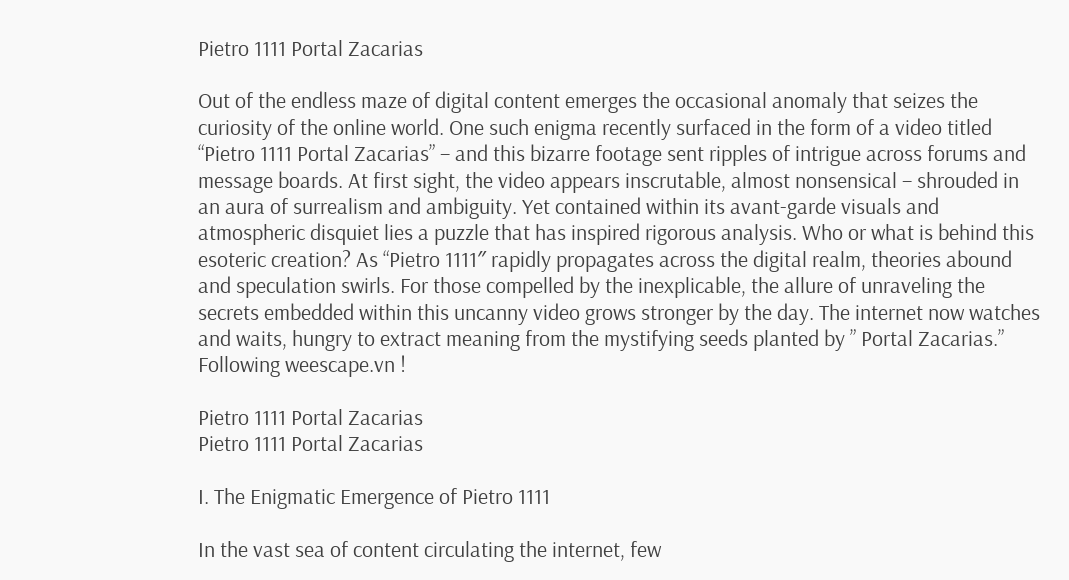Pietro 1111 Portal Zacarias

Out of the endless maze of digital content emerges the occasional anomaly that seizes the curiosity of the online world. One such enigma recently surfaced in the form of a video titled “Pietro 1111 Portal Zacarias” – and this bizarre footage sent ripples of intrigue across forums and message boards. At first sight, the video appears inscrutable, almost nonsensical – shrouded in an aura of surrealism and ambiguity. Yet contained within its avant-garde visuals and atmospheric disquiet lies a puzzle that has inspired rigorous analysis. Who or what is behind this esoteric creation? As “Pietro 1111″ rapidly propagates across the digital realm, theories abound and speculation swirls. For those compelled by the inexplicable, the allure of unraveling the secrets embedded within this uncanny video grows stronger by the day. The internet now watches and waits, hungry to extract meaning from the mystifying seeds planted by ” Portal Zacarias.” Following weescape.vn !

Pietro 1111 Portal Zacarias
Pietro 1111 Portal Zacarias

I. The Enigmatic Emergence of Pietro 1111

In the vast sea of content circulating the internet, few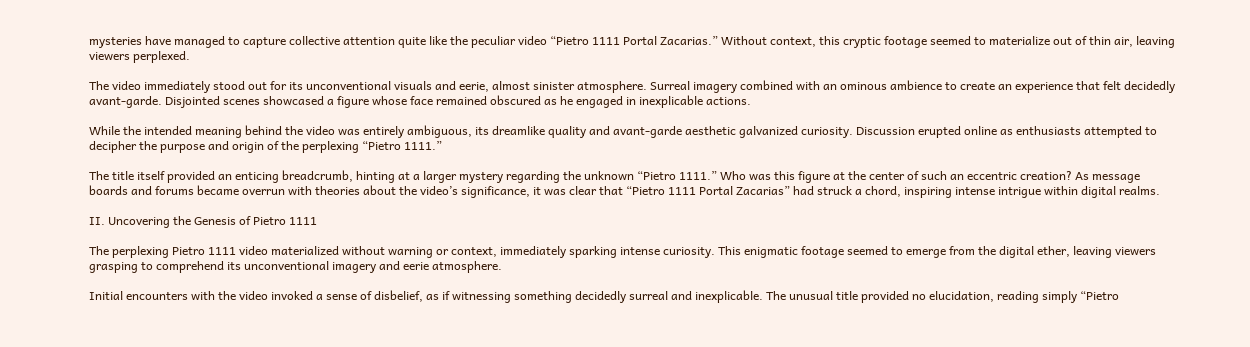mysteries have managed to capture collective attention quite like the peculiar video “Pietro 1111 Portal Zacarias.” Without context, this cryptic footage seemed to materialize out of thin air, leaving viewers perplexed.

The video immediately stood out for its unconventional visuals and eerie, almost sinister atmosphere. Surreal imagery combined with an ominous ambience to create an experience that felt decidedly avant-garde. Disjointed scenes showcased a figure whose face remained obscured as he engaged in inexplicable actions.

While the intended meaning behind the video was entirely ambiguous, its dreamlike quality and avant-garde aesthetic galvanized curiosity. Discussion erupted online as enthusiasts attempted to decipher the purpose and origin of the perplexing “Pietro 1111.”

The title itself provided an enticing breadcrumb, hinting at a larger mystery regarding the unknown “Pietro 1111.” Who was this figure at the center of such an eccentric creation? As message boards and forums became overrun with theories about the video’s significance, it was clear that “Pietro 1111 Portal Zacarias” had struck a chord, inspiring intense intrigue within digital realms.

II. Uncovering the Genesis of Pietro 1111

The perplexing Pietro 1111 video materialized without warning or context, immediately sparking intense curiosity. This enigmatic footage seemed to emerge from the digital ether, leaving viewers grasping to comprehend its unconventional imagery and eerie atmosphere.

Initial encounters with the video invoked a sense of disbelief, as if witnessing something decidedly surreal and inexplicable. The unusual title provided no elucidation, reading simply “Pietro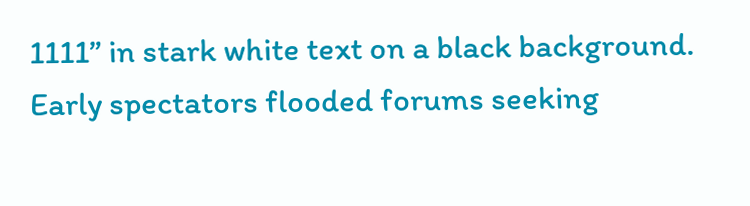1111” in stark white text on a black background. Early spectators flooded forums seeking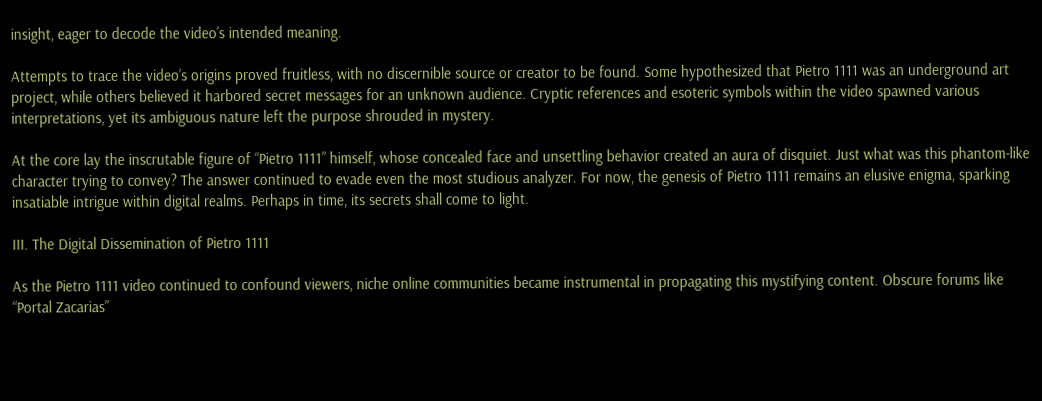insight, eager to decode the video’s intended meaning.

Attempts to trace the video’s origins proved fruitless, with no discernible source or creator to be found. Some hypothesized that Pietro 1111 was an underground art project, while others believed it harbored secret messages for an unknown audience. Cryptic references and esoteric symbols within the video spawned various interpretations, yet its ambiguous nature left the purpose shrouded in mystery.

At the core lay the inscrutable figure of “Pietro 1111” himself, whose concealed face and unsettling behavior created an aura of disquiet. Just what was this phantom-like character trying to convey? The answer continued to evade even the most studious analyzer. For now, the genesis of Pietro 1111 remains an elusive enigma, sparking insatiable intrigue within digital realms. Perhaps in time, its secrets shall come to light.

III. The Digital Dissemination of Pietro 1111

As the Pietro 1111 video continued to confound viewers, niche online communities became instrumental in propagating this mystifying content. Obscure forums like “Portal Zacarias”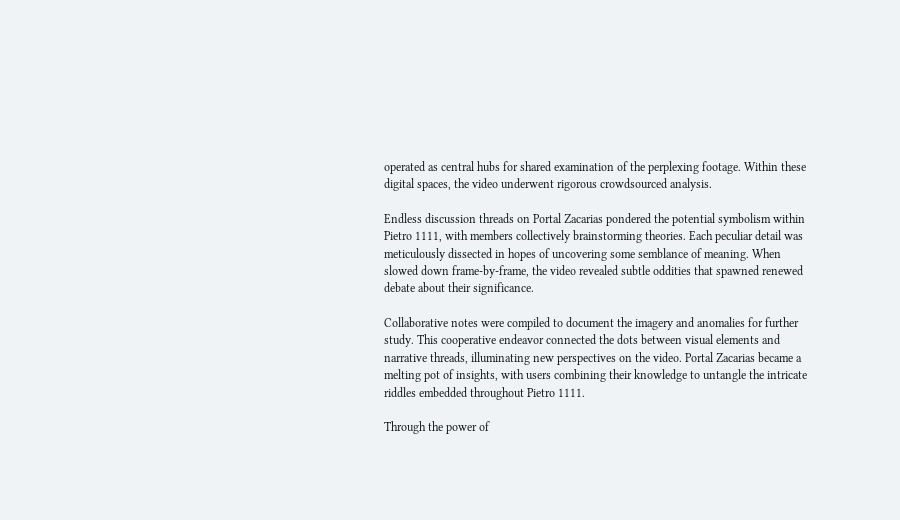operated as central hubs for shared examination of the perplexing footage. Within these digital spaces, the video underwent rigorous crowdsourced analysis.

Endless discussion threads on Portal Zacarias pondered the potential symbolism within Pietro 1111, with members collectively brainstorming theories. Each peculiar detail was meticulously dissected in hopes of uncovering some semblance of meaning. When slowed down frame-by-frame, the video revealed subtle oddities that spawned renewed debate about their significance.

Collaborative notes were compiled to document the imagery and anomalies for further study. This cooperative endeavor connected the dots between visual elements and narrative threads, illuminating new perspectives on the video. Portal Zacarias became a melting pot of insights, with users combining their knowledge to untangle the intricate riddles embedded throughout Pietro 1111.

Through the power of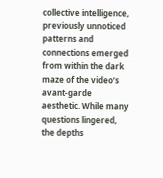collective intelligence, previously unnoticed patterns and connections emerged from within the dark maze of the video’s avant-garde aesthetic. While many questions lingered, the depths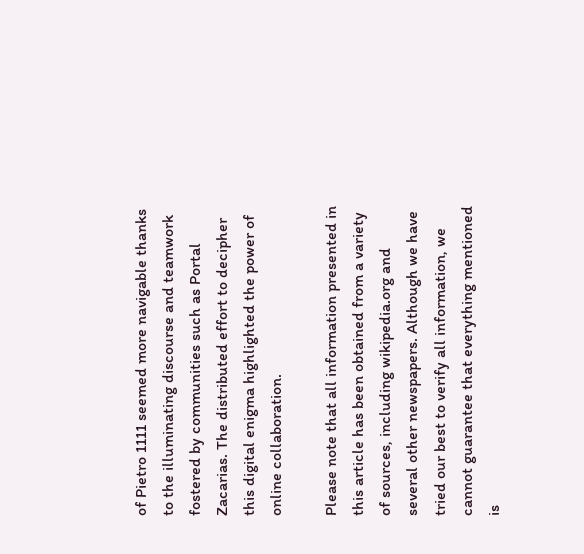of Pietro 1111 seemed more navigable thanks to the illuminating discourse and teamwork fostered by communities such as Portal Zacarias. The distributed effort to decipher this digital enigma highlighted the power of online collaboration.

Please note that all information presented in this article has been obtained from a variety of sources, including wikipedia.org and several other newspapers. Although we have tried our best to verify all information, we cannot guarantee that everything mentioned is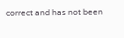correct and has not been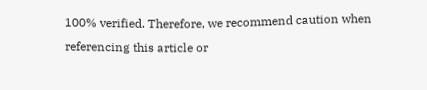100% verified. Therefore, we recommend caution when referencing this article or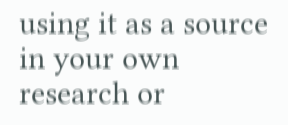using it as a source in your own research or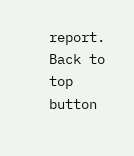report.
Back to top button